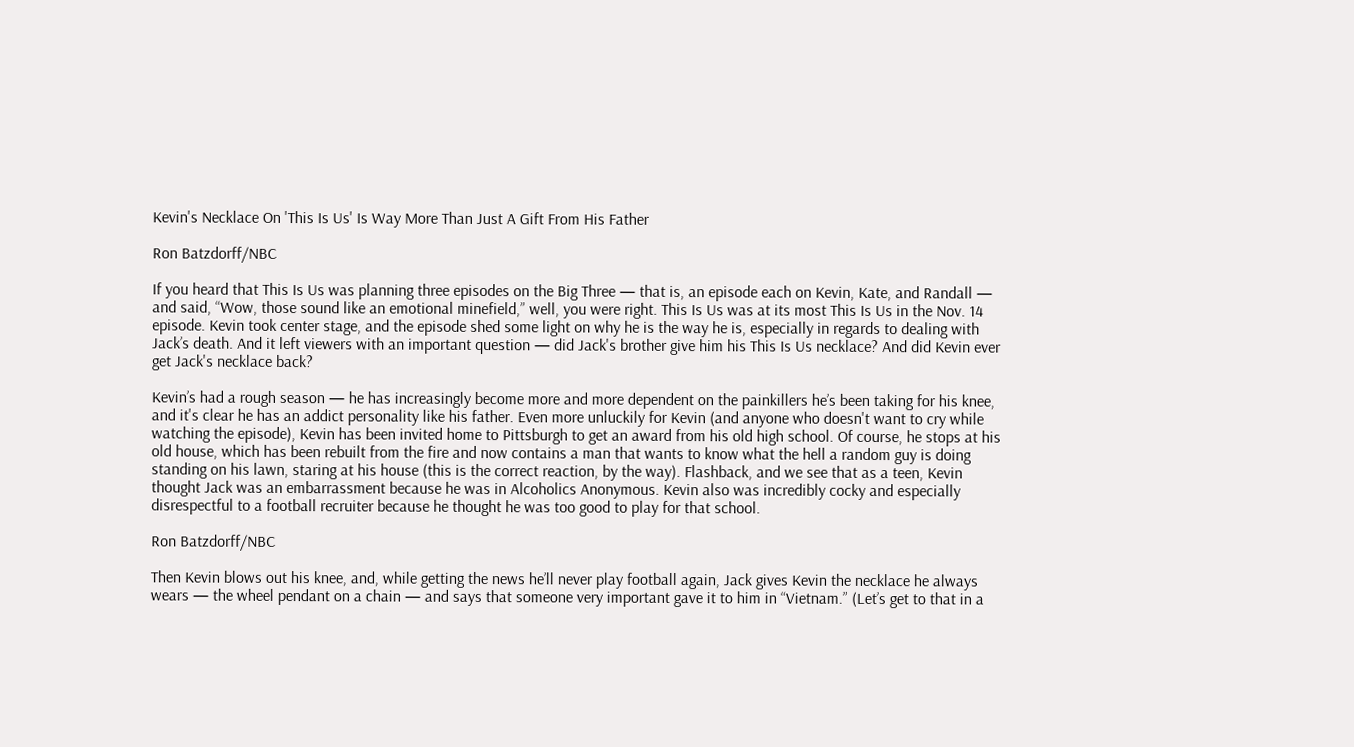Kevin's Necklace On 'This Is Us' Is Way More Than Just A Gift From His Father

Ron Batzdorff/NBC

If you heard that This Is Us was planning three episodes on the Big Three — that is, an episode each on Kevin, Kate, and Randall — and said, “Wow, those sound like an emotional minefield,” well, you were right. This Is Us was at its most This Is Us in the Nov. 14 episode. Kevin took center stage, and the episode shed some light on why he is the way he is, especially in regards to dealing with Jack’s death. And it left viewers with an important question — did Jack's brother give him his This Is Us necklace? And did Kevin ever get Jack's necklace back?

Kevin’s had a rough season — he has increasingly become more and more dependent on the painkillers he’s been taking for his knee, and it's clear he has an addict personality like his father. Even more unluckily for Kevin (and anyone who doesn't want to cry while watching the episode), Kevin has been invited home to Pittsburgh to get an award from his old high school. Of course, he stops at his old house, which has been rebuilt from the fire and now contains a man that wants to know what the hell a random guy is doing standing on his lawn, staring at his house (this is the correct reaction, by the way). Flashback, and we see that as a teen, Kevin thought Jack was an embarrassment because he was in Alcoholics Anonymous. Kevin also was incredibly cocky and especially disrespectful to a football recruiter because he thought he was too good to play for that school.

Ron Batzdorff/NBC

Then Kevin blows out his knee, and, while getting the news he’ll never play football again, Jack gives Kevin the necklace he always wears — the wheel pendant on a chain — and says that someone very important gave it to him in “Vietnam.” (Let’s get to that in a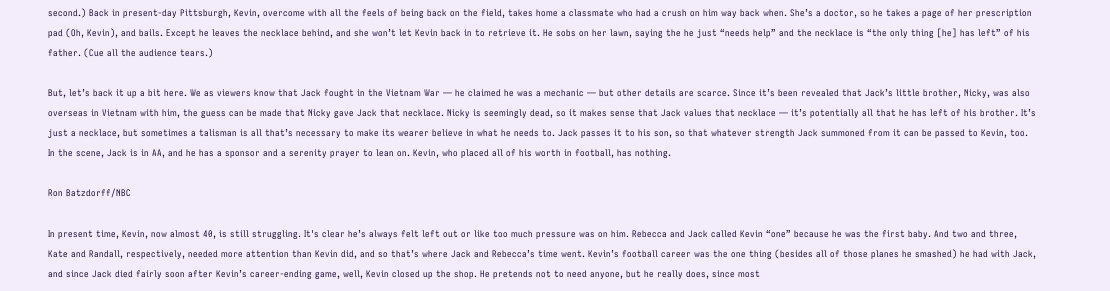second.) Back in present-day Pittsburgh, Kevin, overcome with all the feels of being back on the field, takes home a classmate who had a crush on him way back when. She’s a doctor, so he takes a page of her prescription pad (Oh, Kevin), and bails. Except he leaves the necklace behind, and she won’t let Kevin back in to retrieve it. He sobs on her lawn, saying the he just “needs help” and the necklace is “the only thing [he] has left” of his father. (Cue all the audience tears.)

But, let’s back it up a bit here. We as viewers know that Jack fought in the Vietnam War — he claimed he was a mechanic — but other details are scarce. Since it’s been revealed that Jack’s little brother, Nicky, was also overseas in Vietnam with him, the guess can be made that Nicky gave Jack that necklace. Nicky is seemingly dead, so it makes sense that Jack values that necklace — it’s potentially all that he has left of his brother. It’s just a necklace, but sometimes a talisman is all that’s necessary to make its wearer believe in what he needs to. Jack passes it to his son, so that whatever strength Jack summoned from it can be passed to Kevin, too. In the scene, Jack is in AA, and he has a sponsor and a serenity prayer to lean on. Kevin, who placed all of his worth in football, has nothing.

Ron Batzdorff/NBC

In present time, Kevin, now almost 40, is still struggling. It's clear he’s always felt left out or like too much pressure was on him. Rebecca and Jack called Kevin “one” because he was the first baby. And two and three, Kate and Randall, respectively, needed more attention than Kevin did, and so that’s where Jack and Rebecca’s time went. Kevin’s football career was the one thing (besides all of those planes he smashed) he had with Jack, and since Jack died fairly soon after Kevin’s career-ending game, well, Kevin closed up the shop. He pretends not to need anyone, but he really does, since most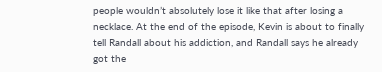people wouldn’t absolutely lose it like that after losing a necklace. At the end of the episode, Kevin is about to finally tell Randall about his addiction, and Randall says he already got the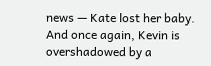news — Kate lost her baby. And once again, Kevin is overshadowed by a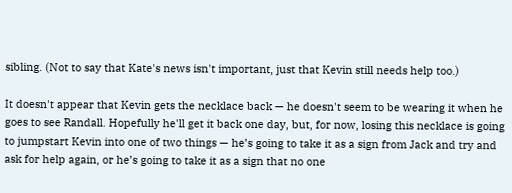sibling. (Not to say that Kate's news isn't important, just that Kevin still needs help too.)

It doesn't appear that Kevin gets the necklace back — he doesn't seem to be wearing it when he goes to see Randall. Hopefully he'll get it back one day, but, for now, losing this necklace is going to jumpstart Kevin into one of two things — he’s going to take it as a sign from Jack and try and ask for help again, or he’s going to take it as a sign that no one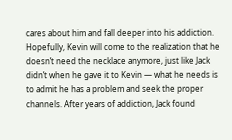cares about him and fall deeper into his addiction. Hopefully, Kevin will come to the realization that he doesn’t need the necklace anymore, just like Jack didn’t when he gave it to Kevin — what he needs is to admit he has a problem and seek the proper channels. After years of addiction, Jack found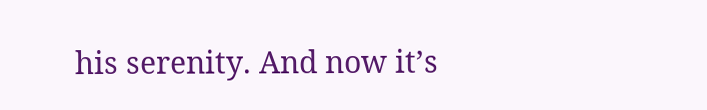his serenity. And now it’s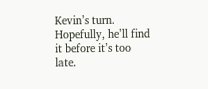Kevin’s turn. Hopefully, he’ll find it before it’s too late.